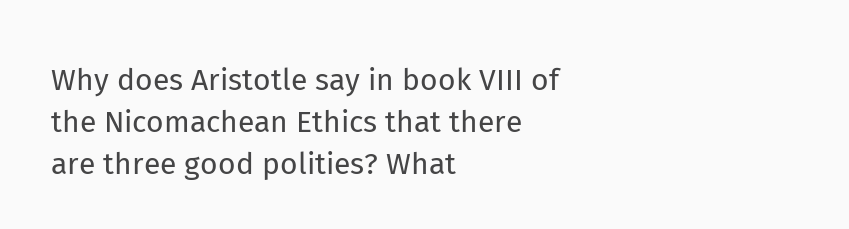Why does Aristotle say in book VIII of the Nicomachean Ethics that there are three good polities? What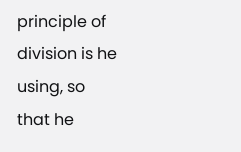principle of division is he using, so that he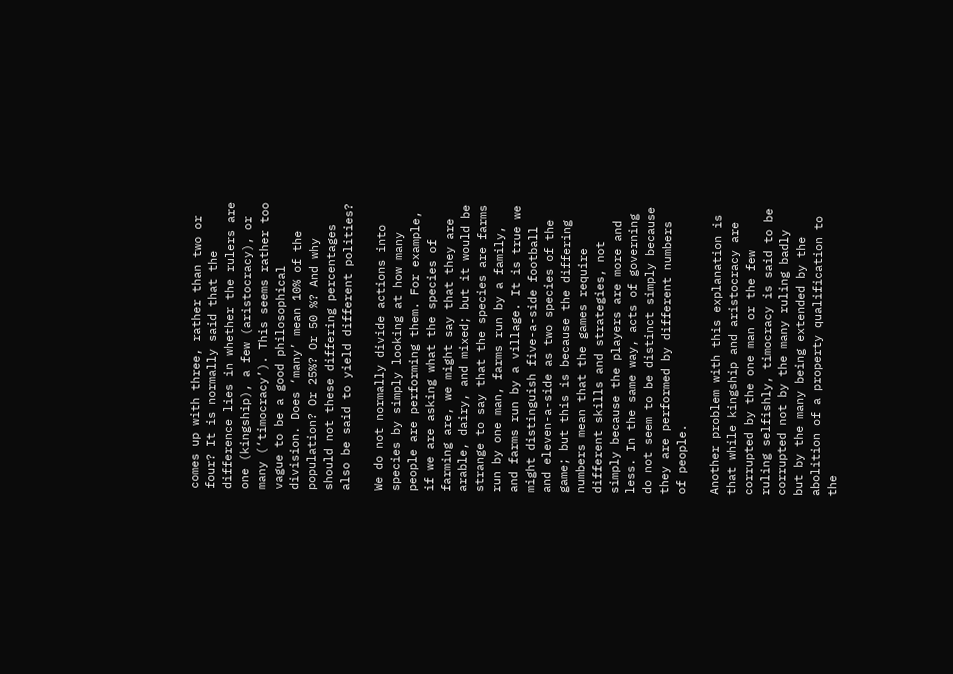comes up with three, rather than two or four? It is normally said that the difference lies in whether the rulers are one (kingship), a few (aristocracy), or many (‘timocracy’). This seems rather too vague to be a good philosophical division. Does ‘many’ mean 10% of the population? Or 25%? Or 50 %? And why should not these differing percentages also be said to yield different polities?

We do not normally divide actions into species by simply looking at how many people are performing them. For example, if we are asking what the species of farming are, we might say that they are arable, dairy, and mixed; but it would be strange to say that the species are farms run by one man, farms run by a family, and farms run by a village. It is true we might distinguish five-a-side football and eleven-a-side as two species of the game; but this is because the differing numbers mean that the games require different skills and strategies, not simply because the players are more and less. In the same way, acts of governing do not seem to be distinct simply because they are performed by different numbers of people.

Another problem with this explanation is that while kingship and aristocracy are corrupted by the one man or the few ruling selfishly, timocracy is said to be corrupted not by the many ruling badly but by the many being extended by the abolition of a property qualification to the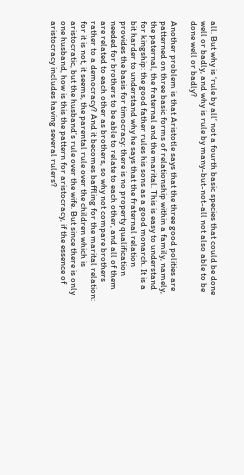all. But why is ‘rule by all’ not a fourth basic species that could be done well or badly, and why is rule by many-but-not-all not also able to be done well or badly?

Another problem is that Aristotle says that the three good polities are patterned on three basic forms of relationship within a family, namely, the paternal, the fraternal and the marital. This is easy to understand for kingship: the good father rules his sons as a good monarch. It is a bit harder to understand why he says that the fraternal relation provides the basis for timocracy: there is no property qualification needed for brothers to be able to relate to each other, and all of them are related to each other as brothers, so why not compare brothers rather to a democracy? And it becomes baffling for the marital relation: for it is not, it seems, the parental rule over the children which is aristocratic, but the husband’s rule over the wife. But since there is only one husband, how is this the pattern for aristocracy, if the essence of aristocracy includes having several rulers?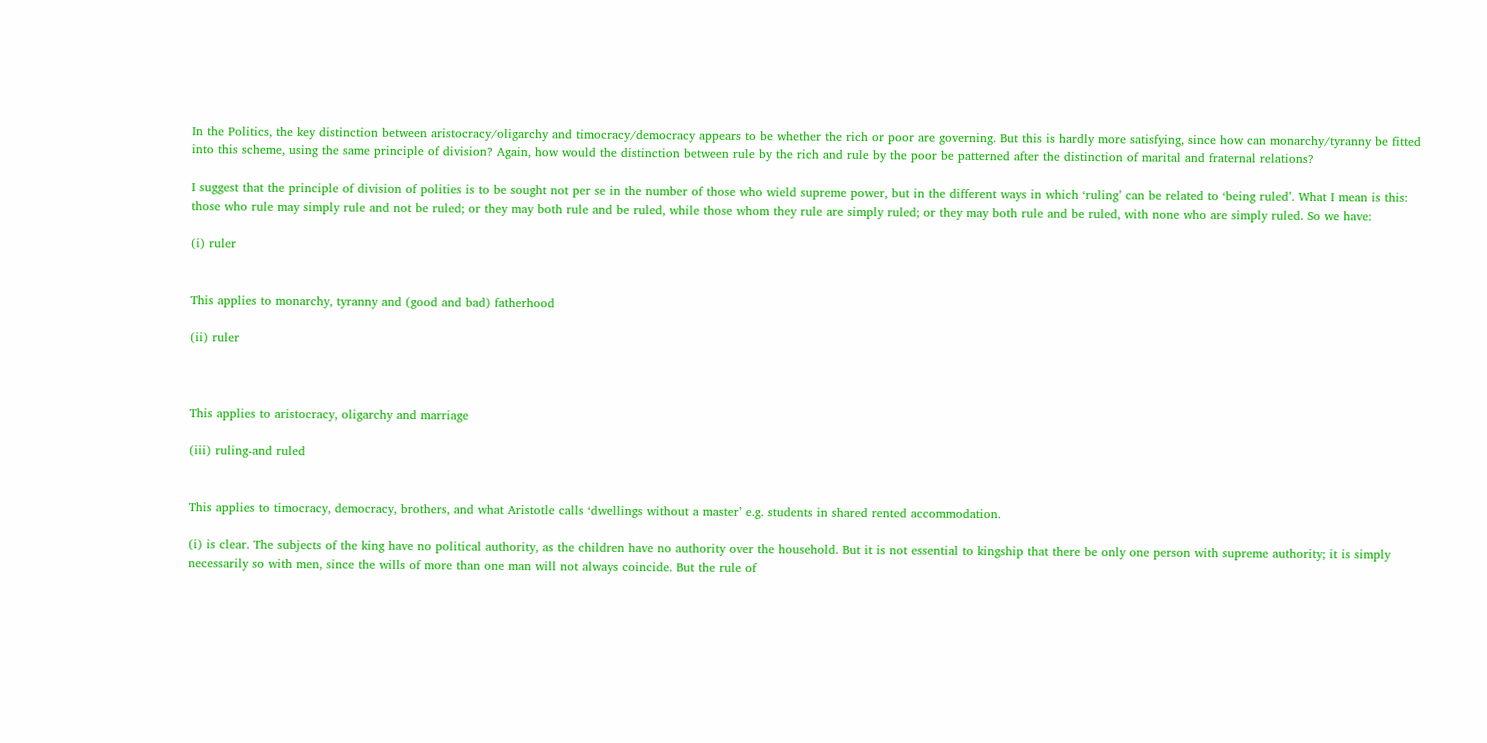In the Politics, the key distinction between aristocracy/oligarchy and timocracy/democracy appears to be whether the rich or poor are governing. But this is hardly more satisfying, since how can monarchy/tyranny be fitted into this scheme, using the same principle of division? Again, how would the distinction between rule by the rich and rule by the poor be patterned after the distinction of marital and fraternal relations?

I suggest that the principle of division of polities is to be sought not per se in the number of those who wield supreme power, but in the different ways in which ‘ruling’ can be related to ‘being ruled’. What I mean is this: those who rule may simply rule and not be ruled; or they may both rule and be ruled, while those whom they rule are simply ruled; or they may both rule and be ruled, with none who are simply ruled. So we have:

(i) ruler


This applies to monarchy, tyranny and (good and bad) fatherhood

(ii) ruler



This applies to aristocracy, oligarchy and marriage

(iii) ruling-and ruled


This applies to timocracy, democracy, brothers, and what Aristotle calls ‘dwellings without a master’ e.g. students in shared rented accommodation.

(i) is clear. The subjects of the king have no political authority, as the children have no authority over the household. But it is not essential to kingship that there be only one person with supreme authority; it is simply necessarily so with men, since the wills of more than one man will not always coincide. But the rule of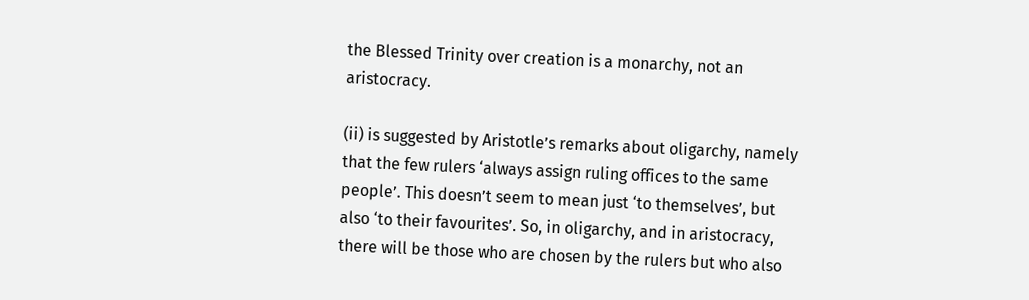the Blessed Trinity over creation is a monarchy, not an aristocracy.

(ii) is suggested by Aristotle’s remarks about oligarchy, namely that the few rulers ‘always assign ruling offices to the same people’. This doesn’t seem to mean just ‘to themselves’, but also ‘to their favourites’. So, in oligarchy, and in aristocracy, there will be those who are chosen by the rulers but who also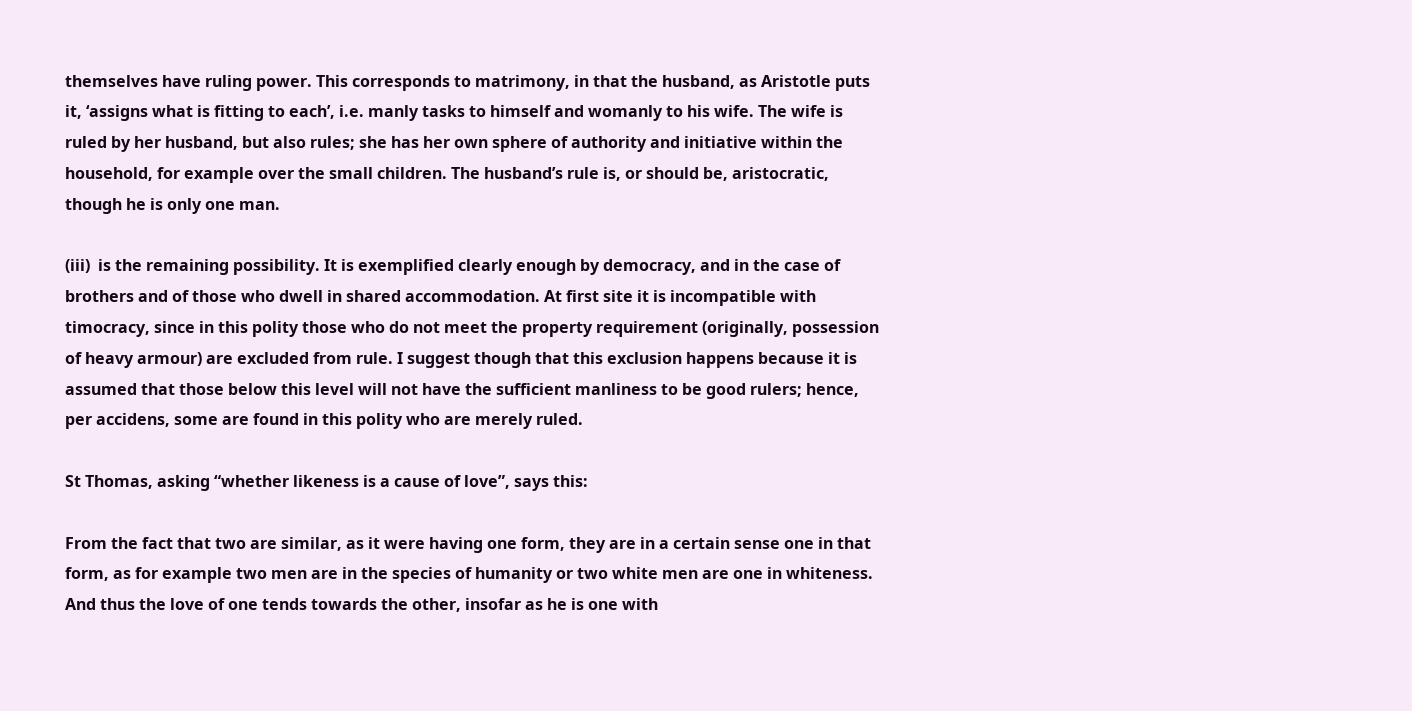themselves have ruling power. This corresponds to matrimony, in that the husband, as Aristotle puts it, ‘assigns what is fitting to each’, i.e. manly tasks to himself and womanly to his wife. The wife is ruled by her husband, but also rules; she has her own sphere of authority and initiative within the household, for example over the small children. The husband’s rule is, or should be, aristocratic, though he is only one man.

(iii)  is the remaining possibility. It is exemplified clearly enough by democracy, and in the case of brothers and of those who dwell in shared accommodation. At first site it is incompatible with timocracy, since in this polity those who do not meet the property requirement (originally, possession of heavy armour) are excluded from rule. I suggest though that this exclusion happens because it is assumed that those below this level will not have the sufficient manliness to be good rulers; hence, per accidens, some are found in this polity who are merely ruled.

St Thomas, asking “whether likeness is a cause of love”, says this:

From the fact that two are similar, as it were having one form, they are in a certain sense one in that form, as for example two men are in the species of humanity or two white men are one in whiteness. And thus the love of one tends towards the other, insofar as he is one with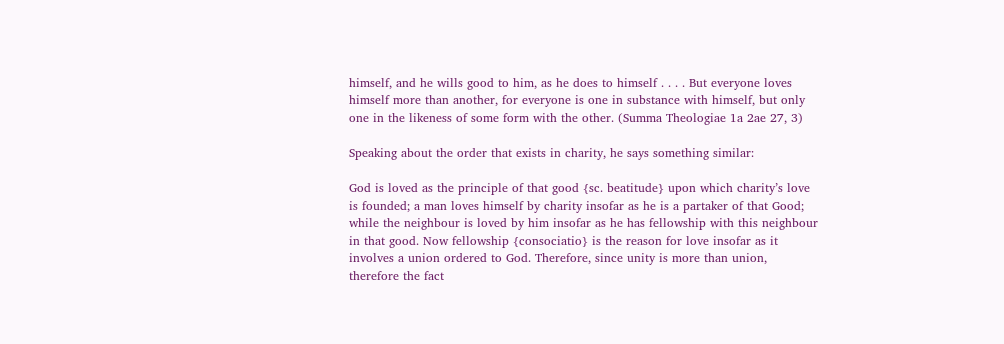himself, and he wills good to him, as he does to himself . . . . But everyone loves himself more than another, for everyone is one in substance with himself, but only one in the likeness of some form with the other. (Summa Theologiae 1a 2ae 27, 3)

Speaking about the order that exists in charity, he says something similar:

God is loved as the principle of that good {sc. beatitude} upon which charity’s love is founded; a man loves himself by charity insofar as he is a partaker of that Good; while the neighbour is loved by him insofar as he has fellowship with this neighbour in that good. Now fellowship {consociatio} is the reason for love insofar as it involves a union ordered to God. Therefore, since unity is more than union, therefore the fact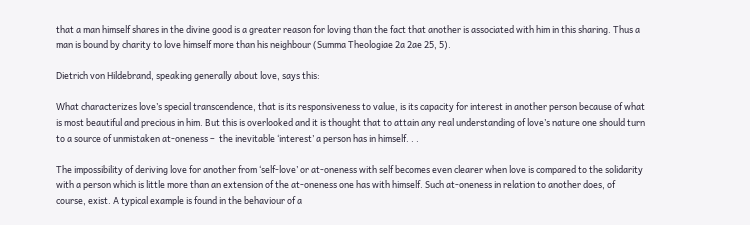that a man himself shares in the divine good is a greater reason for loving than the fact that another is associated with him in this sharing. Thus a man is bound by charity to love himself more than his neighbour (Summa Theologiae 2a 2ae 25, 5).

Dietrich von Hildebrand, speaking generally about love, says this:

What characterizes love’s special transcendence, that is its responsiveness to value, is its capacity for interest in another person because of what is most beautiful and precious in him. But this is overlooked and it is thought that to attain any real understanding of love’s nature one should turn to a source of unmistaken at-oneness –  the inevitable ‘interest’ a person has in himself. . .

The impossibility of deriving love for another from ‘self-love’ or at-oneness with self becomes even clearer when love is compared to the solidarity with a person which is little more than an extension of the at-oneness one has with himself. Such at-oneness in relation to another does, of course, exist. A typical example is found in the behaviour of a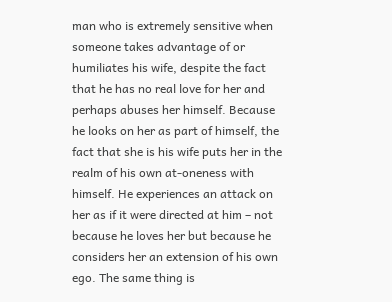man who is extremely sensitive when someone takes advantage of or humiliates his wife, despite the fact that he has no real love for her and perhaps abuses her himself. Because he looks on her as part of himself, the fact that she is his wife puts her in the realm of his own at-oneness with himself. He experiences an attack on her as if it were directed at him – not because he loves her but because he considers her an extension of his own ego. The same thing is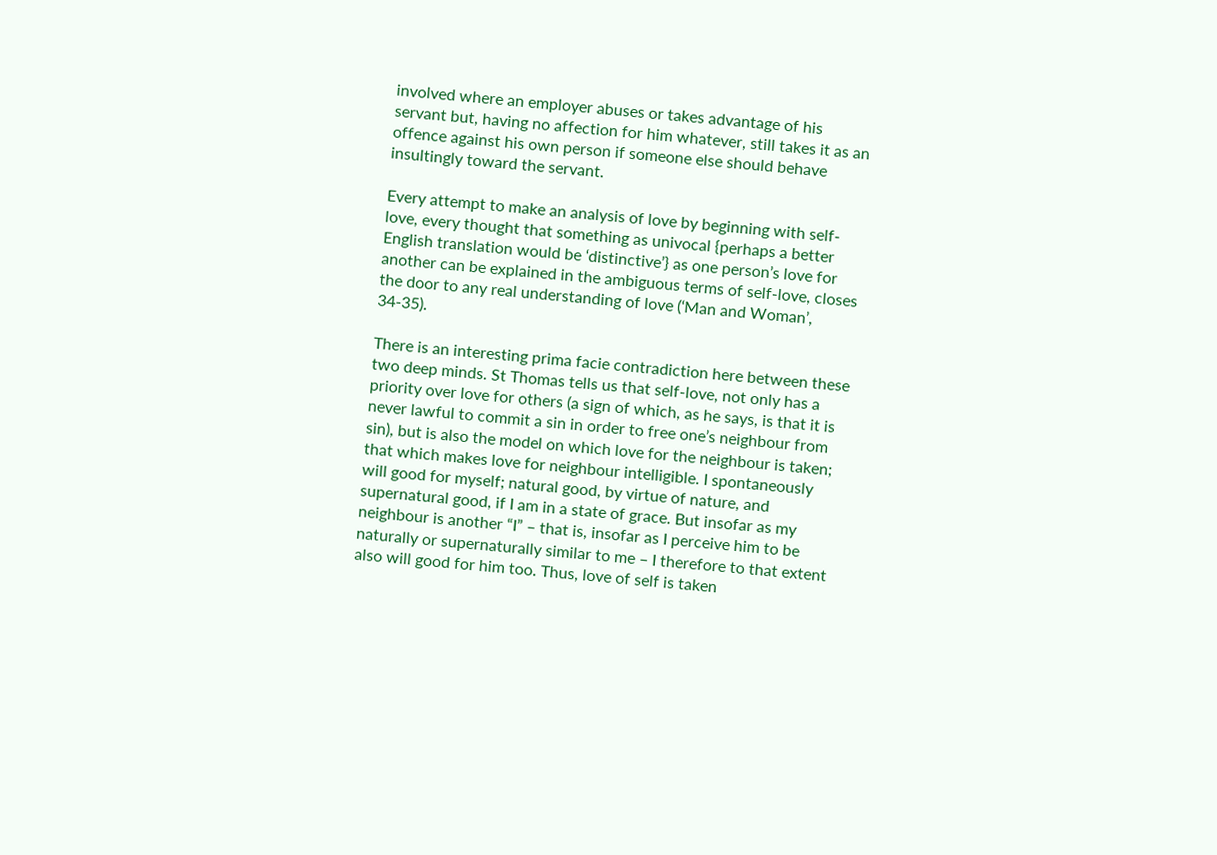involved where an employer abuses or takes advantage of his servant but, having no affection for him whatever, still takes it as an offence against his own person if someone else should behave insultingly toward the servant.

Every attempt to make an analysis of love by beginning with self-love, every thought that something as univocal {perhaps a better English translation would be ‘distinctive’} as one person’s love for another can be explained in the ambiguous terms of self-love, closes the door to any real understanding of love (‘Man and Woman’, 34-35).

There is an interesting prima facie contradiction here between these two deep minds. St Thomas tells us that self-love, not only has a priority over love for others (a sign of which, as he says, is that it is never lawful to commit a sin in order to free one’s neighbour from sin), but is also the model on which love for the neighbour is taken; that which makes love for neighbour intelligible. I spontaneously will good for myself; natural good, by virtue of nature, and supernatural good, if I am in a state of grace. But insofar as my neighbour is another “I” – that is, insofar as I perceive him to be naturally or supernaturally similar to me – I therefore to that extent also will good for him too. Thus, love of self is taken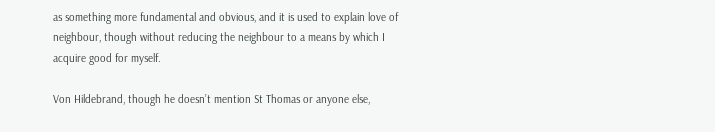as something more fundamental and obvious, and it is used to explain love of neighbour, though without reducing the neighbour to a means by which I acquire good for myself.

Von Hildebrand, though he doesn’t mention St Thomas or anyone else,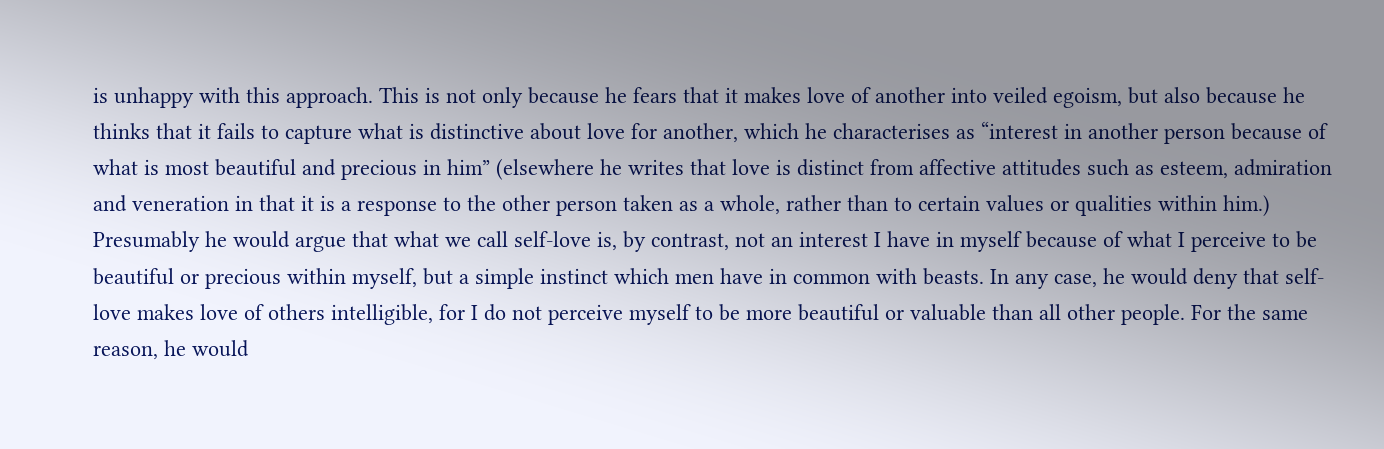is unhappy with this approach. This is not only because he fears that it makes love of another into veiled egoism, but also because he thinks that it fails to capture what is distinctive about love for another, which he characterises as “interest in another person because of what is most beautiful and precious in him” (elsewhere he writes that love is distinct from affective attitudes such as esteem, admiration and veneration in that it is a response to the other person taken as a whole, rather than to certain values or qualities within him.) Presumably he would argue that what we call self-love is, by contrast, not an interest I have in myself because of what I perceive to be beautiful or precious within myself, but a simple instinct which men have in common with beasts. In any case, he would deny that self-love makes love of others intelligible, for I do not perceive myself to be more beautiful or valuable than all other people. For the same reason, he would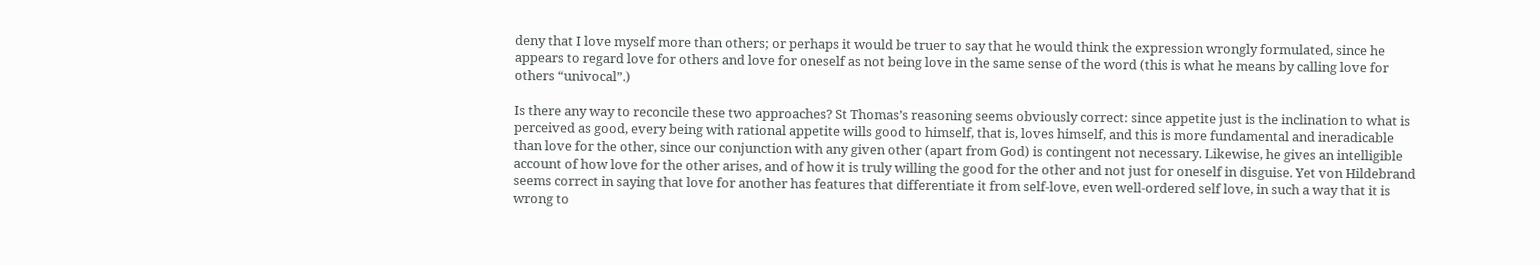deny that I love myself more than others; or perhaps it would be truer to say that he would think the expression wrongly formulated, since he appears to regard love for others and love for oneself as not being love in the same sense of the word (this is what he means by calling love for others “univocal”.)

Is there any way to reconcile these two approaches? St Thomas’s reasoning seems obviously correct: since appetite just is the inclination to what is perceived as good, every being with rational appetite wills good to himself, that is, loves himself, and this is more fundamental and ineradicable than love for the other, since our conjunction with any given other (apart from God) is contingent not necessary. Likewise, he gives an intelligible account of how love for the other arises, and of how it is truly willing the good for the other and not just for oneself in disguise. Yet von Hildebrand seems correct in saying that love for another has features that differentiate it from self-love, even well-ordered self love, in such a way that it is wrong to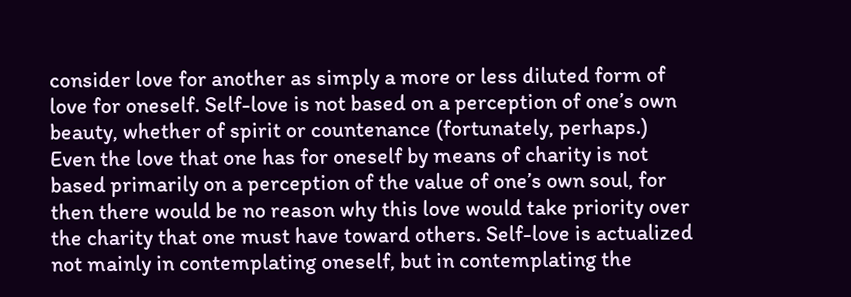consider love for another as simply a more or less diluted form of love for oneself. Self-love is not based on a perception of one’s own beauty, whether of spirit or countenance (fortunately, perhaps.) Even the love that one has for oneself by means of charity is not based primarily on a perception of the value of one’s own soul, for then there would be no reason why this love would take priority over the charity that one must have toward others. Self-love is actualized not mainly in contemplating oneself, but in contemplating the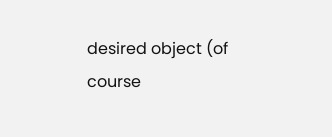desired object (of course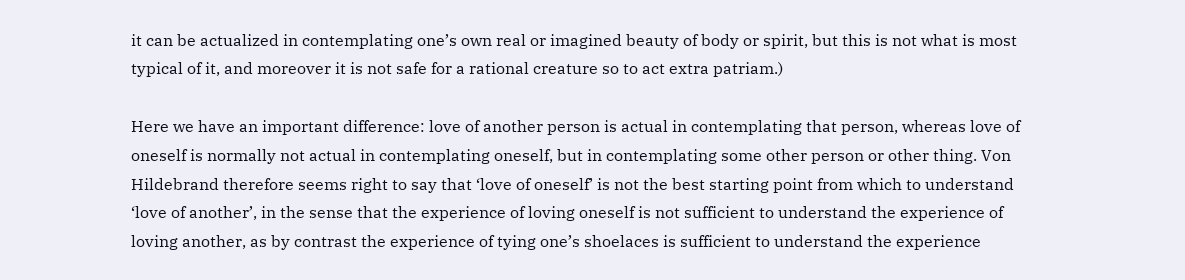it can be actualized in contemplating one’s own real or imagined beauty of body or spirit, but this is not what is most typical of it, and moreover it is not safe for a rational creature so to act extra patriam.)

Here we have an important difference: love of another person is actual in contemplating that person, whereas love of oneself is normally not actual in contemplating oneself, but in contemplating some other person or other thing. Von Hildebrand therefore seems right to say that ‘love of oneself’ is not the best starting point from which to understand ‘love of another’, in the sense that the experience of loving oneself is not sufficient to understand the experience of loving another, as by contrast the experience of tying one’s shoelaces is sufficient to understand the experience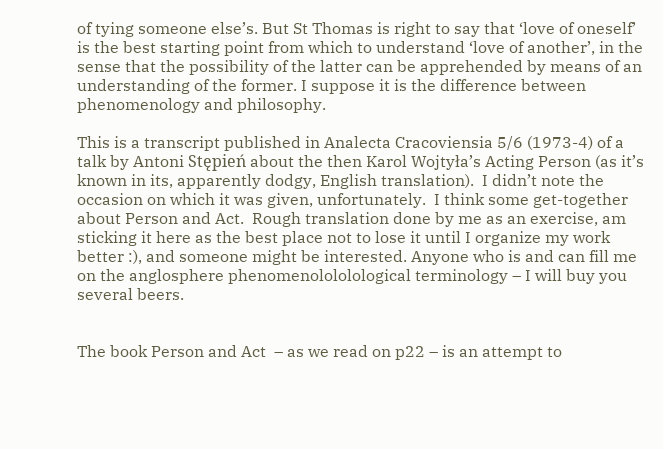of tying someone else’s. But St Thomas is right to say that ‘love of oneself’ is the best starting point from which to understand ‘love of another’, in the sense that the possibility of the latter can be apprehended by means of an understanding of the former. I suppose it is the difference between phenomenology and philosophy.

This is a transcript published in Analecta Cracoviensia 5/6 (1973-4) of a talk by Antoni Stępień about the then Karol Wojtyła’s Acting Person (as it’s known in its, apparently dodgy, English translation).  I didn’t note the occasion on which it was given, unfortunately.  I think some get-together about Person and Act.  Rough translation done by me as an exercise, am sticking it here as the best place not to lose it until I organize my work better :), and someone might be interested. Anyone who is and can fill me on the anglosphere phenomenolololological terminology – I will buy you several beers.


The book Person and Act  – as we read on p22 – is an attempt to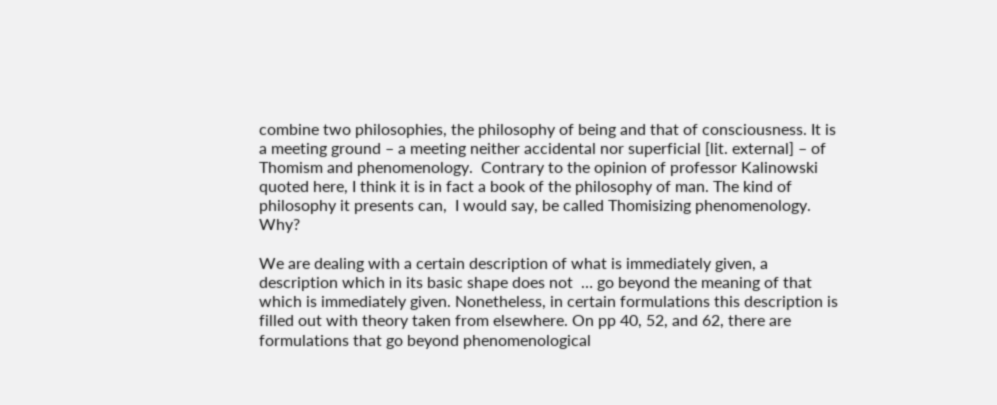combine two philosophies, the philosophy of being and that of consciousness. It is a meeting ground – a meeting neither accidental nor superficial [lit. external] – of Thomism and phenomenology.  Contrary to the opinion of professor Kalinowski quoted here, I think it is in fact a book of the philosophy of man. The kind of philosophy it presents can,  I would say, be called Thomisizing phenomenology. Why?

We are dealing with a certain description of what is immediately given, a description which in its basic shape does not  … go beyond the meaning of that which is immediately given. Nonetheless, in certain formulations this description is filled out with theory taken from elsewhere. On pp 40, 52, and 62, there are formulations that go beyond phenomenological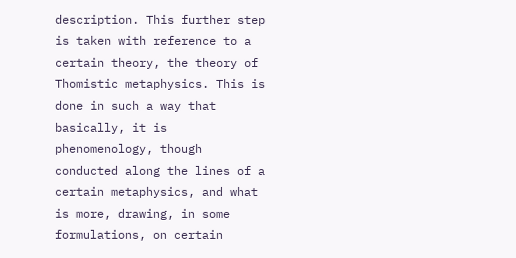description. This further step is taken with reference to a certain theory, the theory of Thomistic metaphysics. This is done in such a way that basically, it is phenomenology, though conducted along the lines of a certain metaphysics, and what is more, drawing, in some formulations, on certain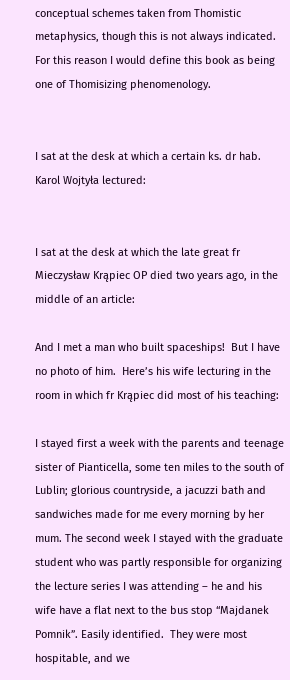conceptual schemes taken from Thomistic metaphysics, though this is not always indicated. For this reason I would define this book as being one of Thomisizing phenomenology.


I sat at the desk at which a certain ks. dr hab. Karol Wojtyła lectured:


I sat at the desk at which the late great fr Mieczysław Krąpiec OP died two years ago, in the middle of an article:

And I met a man who built spaceships!  But I have no photo of him.  Here’s his wife lecturing in the room in which fr Krąpiec did most of his teaching:

I stayed first a week with the parents and teenage sister of Pianticella, some ten miles to the south of Lublin; glorious countryside, a jacuzzi bath and sandwiches made for me every morning by her mum. The second week I stayed with the graduate student who was partly responsible for organizing the lecture series I was attending – he and his wife have a flat next to the bus stop “Majdanek Pomnik”. Easily identified.  They were most hospitable, and we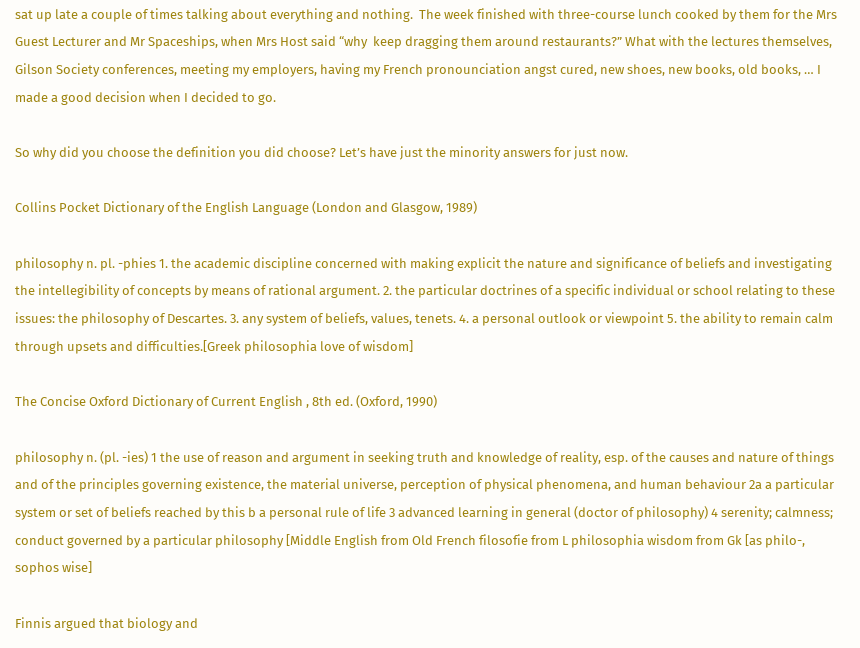sat up late a couple of times talking about everything and nothing.  The week finished with three-course lunch cooked by them for the Mrs Guest Lecturer and Mr Spaceships, when Mrs Host said “why  keep dragging them around restaurants?” What with the lectures themselves, Gilson Society conferences, meeting my employers, having my French pronounciation angst cured, new shoes, new books, old books, … I made a good decision when I decided to go.

So why did you choose the definition you did choose? Let’s have just the minority answers for just now.

Collins Pocket Dictionary of the English Language (London and Glasgow, 1989)

philosophy n. pl. -phies 1. the academic discipline concerned with making explicit the nature and significance of beliefs and investigating the intellegibility of concepts by means of rational argument. 2. the particular doctrines of a specific individual or school relating to these issues: the philosophy of Descartes. 3. any system of beliefs, values, tenets. 4. a personal outlook or viewpoint 5. the ability to remain calm through upsets and difficulties.[Greek philosophia love of wisdom]

The Concise Oxford Dictionary of Current English , 8th ed. (Oxford, 1990)

philosophy n. (pl. -ies) 1 the use of reason and argument in seeking truth and knowledge of reality, esp. of the causes and nature of things and of the principles governing existence, the material universe, perception of physical phenomena, and human behaviour 2a a particular system or set of beliefs reached by this b a personal rule of life 3 advanced learning in general (doctor of philosophy) 4 serenity; calmness; conduct governed by a particular philosophy [Middle English from Old French filosofie from L philosophia wisdom from Gk [as philo-, sophos wise]

Finnis argued that biology and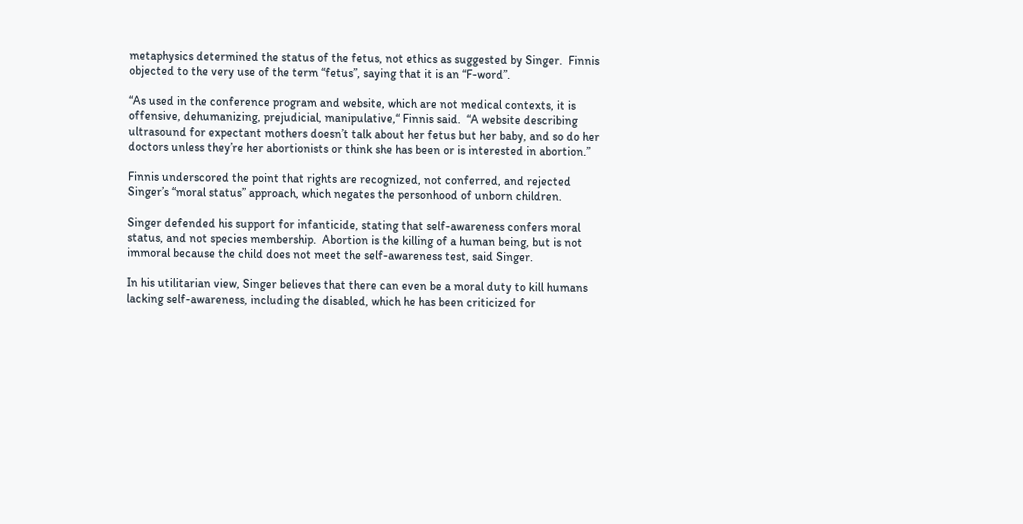metaphysics determined the status of the fetus, not ethics as suggested by Singer.  Finnis objected to the very use of the term “fetus”, saying that it is an “F-word”.

“As used in the conference program and website, which are not medical contexts, it is offensive, dehumanizing, prejudicial, manipulative,“ Finnis said.  “A website describing ultrasound for expectant mothers doesn’t talk about her fetus but her baby, and so do her doctors unless they’re her abortionists or think she has been or is interested in abortion.”

Finnis underscored the point that rights are recognized, not conferred, and rejected Singer’s “moral status” approach, which negates the personhood of unborn children.

Singer defended his support for infanticide, stating that self-awareness confers moral status, and not species membership.  Abortion is the killing of a human being, but is not immoral because the child does not meet the self-awareness test, said Singer.

In his utilitarian view, Singer believes that there can even be a moral duty to kill humans lacking self-awareness, including the disabled, which he has been criticized for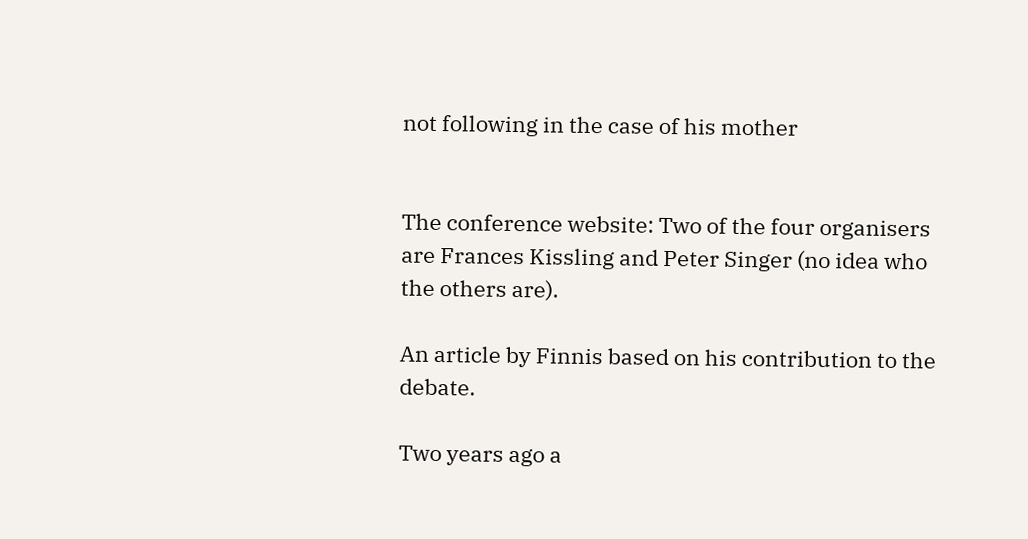not following in the case of his mother


The conference website: Two of the four organisers are Frances Kissling and Peter Singer (no idea who the others are).

An article by Finnis based on his contribution to the debate.

Two years ago a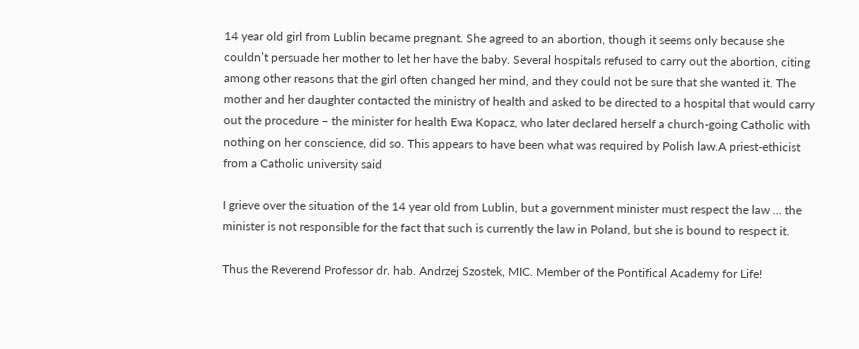14 year old girl from Lublin became pregnant. She agreed to an abortion, though it seems only because she couldn’t persuade her mother to let her have the baby. Several hospitals refused to carry out the abortion, citing among other reasons that the girl often changed her mind, and they could not be sure that she wanted it. The mother and her daughter contacted the ministry of health and asked to be directed to a hospital that would carry out the procedure – the minister for health Ewa Kopacz, who later declared herself a church-going Catholic with nothing on her conscience, did so. This appears to have been what was required by Polish law.A priest-ethicist from a Catholic university said

I grieve over the situation of the 14 year old from Lublin, but a government minister must respect the law … the minister is not responsible for the fact that such is currently the law in Poland, but she is bound to respect it.

Thus the Reverend Professor dr. hab. Andrzej Szostek, MIC. Member of the Pontifical Academy for Life!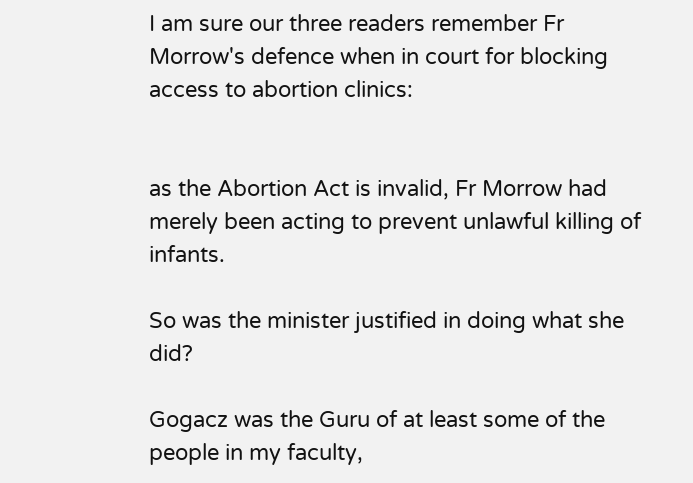I am sure our three readers remember Fr Morrow's defence when in court for blocking access to abortion clinics:


as the Abortion Act is invalid, Fr Morrow had merely been acting to prevent unlawful killing of infants.

So was the minister justified in doing what she did?

Gogacz was the Guru of at least some of the  people in my faculty,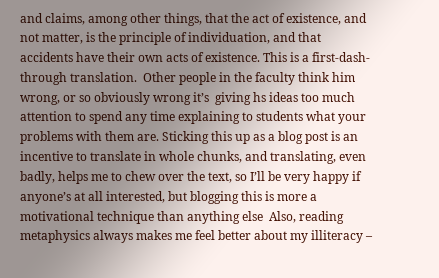and claims, among other things, that the act of existence, and not matter, is the principle of individuation, and that accidents have their own acts of existence. This is a first-dash-through translation.  Other people in the faculty think him wrong, or so obviously wrong it’s  giving hs ideas too much attention to spend any time explaining to students what your problems with them are. Sticking this up as a blog post is an incentive to translate in whole chunks, and translating, even badly, helps me to chew over the text, so I’ll be very happy if anyone’s at all interested, but blogging this is more a motivational technique than anything else  Also, reading metaphysics always makes me feel better about my illiteracy –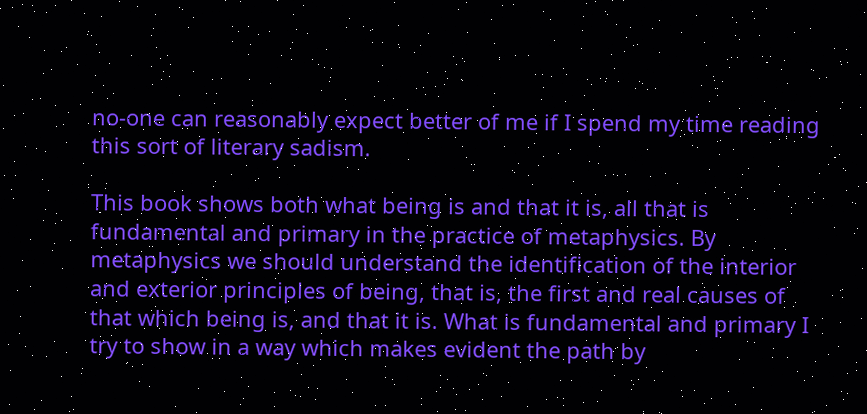no-one can reasonably expect better of me if I spend my time reading this sort of literary sadism.

This book shows both what being is and that it is, all that is fundamental and primary in the practice of metaphysics. By metaphysics we should understand the identification of the interior and exterior principles of being, that is, the first and real causes of that which being is, and that it is. What is fundamental and primary I try to show in a way which makes evident the path by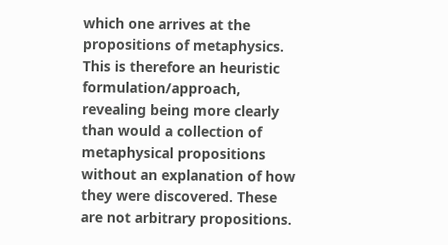which one arrives at the propositions of metaphysics. This is therefore an heuristic formulation/approach, revealing being more clearly than would a collection of metaphysical propositions without an explanation of how they were discovered. These are not arbitrary propositions.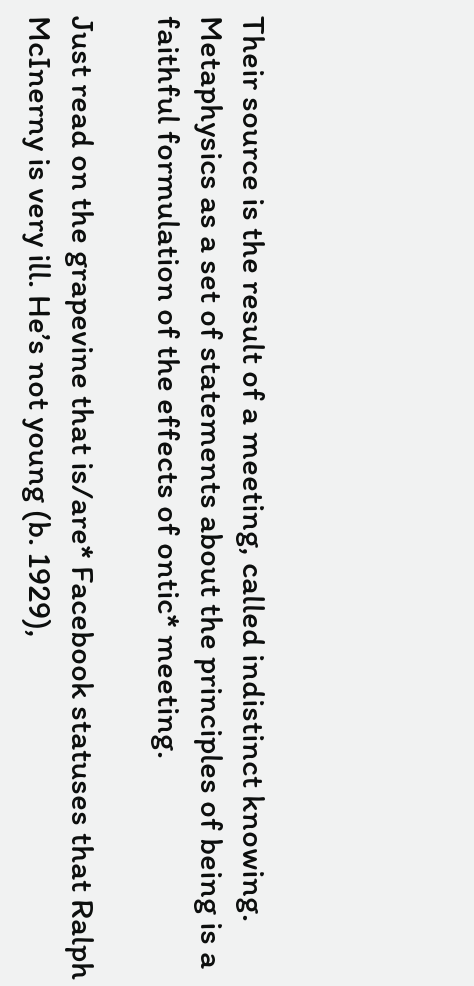Their source is the result of a meeting, called indistinct knowing. Metaphysics as a set of statements about the principles of being is a faithful formulation of the effects of ontic* meeting.

Just read on the grapevine that is/are* Facebook statuses that Ralph McInerny is very ill. He’s not young (b. 1929),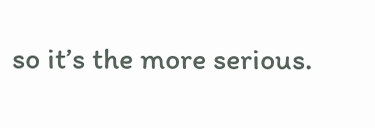so it’s the more serious.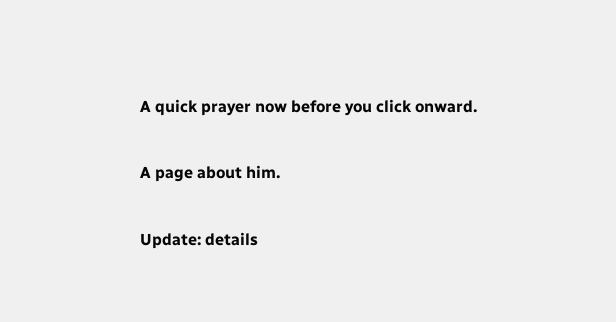A quick prayer now before you click onward.

A page about him.

Update: details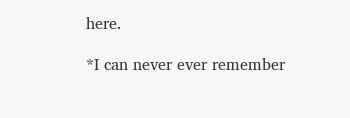here.

*I can never ever remember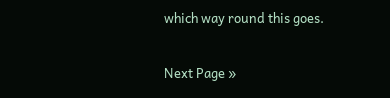which way round this goes.

Next Page »